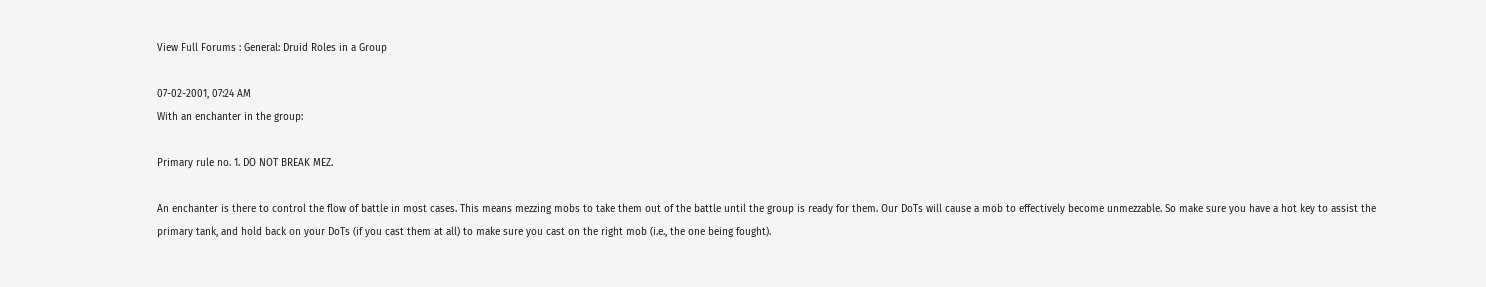View Full Forums : General: Druid Roles in a Group

07-02-2001, 07:24 AM
With an enchanter in the group:

Primary rule no. 1. DO NOT BREAK MEZ.

An enchanter is there to control the flow of battle in most cases. This means mezzing mobs to take them out of the battle until the group is ready for them. Our DoTs will cause a mob to effectively become unmezzable. So make sure you have a hot key to assist the primary tank, and hold back on your DoTs (if you cast them at all) to make sure you cast on the right mob (i.e., the one being fought).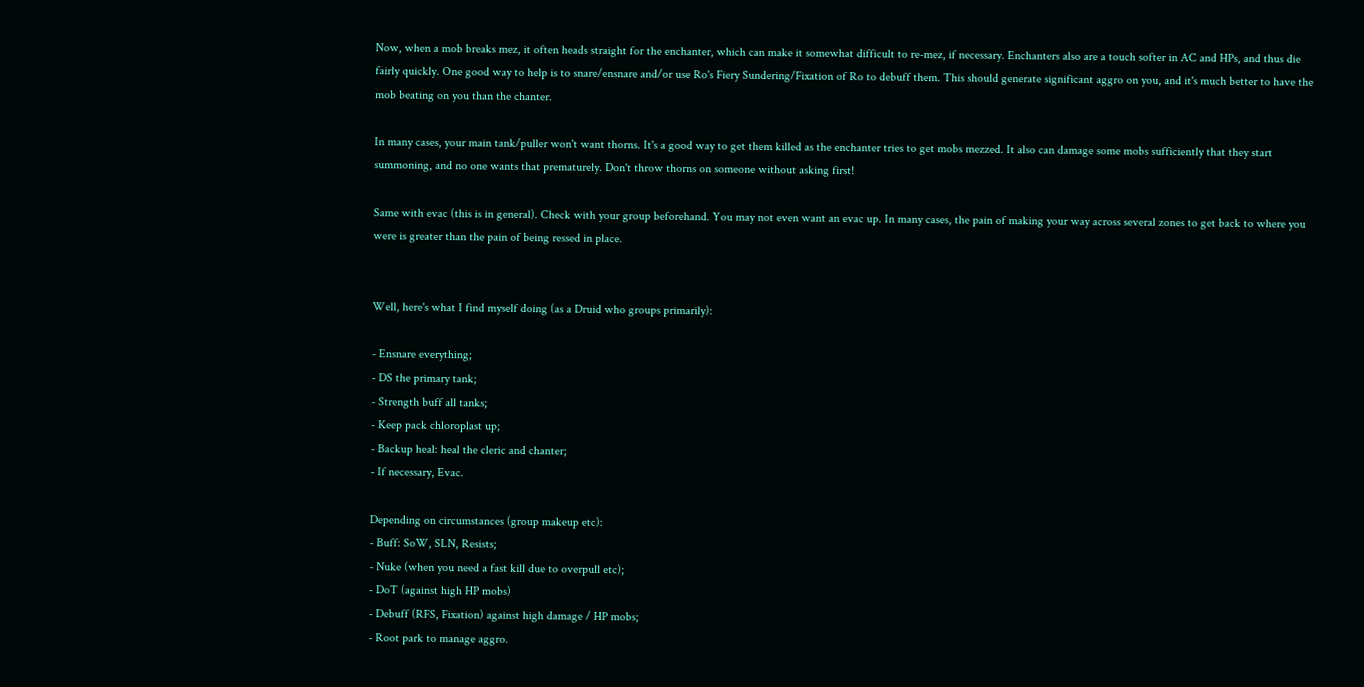Now, when a mob breaks mez, it often heads straight for the enchanter, which can make it somewhat difficult to re-mez, if necessary. Enchanters also are a touch softer in AC and HPs, and thus die fairly quickly. One good way to help is to snare/ensnare and/or use Ro's Fiery Sundering/Fixation of Ro to debuff them. This should generate significant aggro on you, and it's much better to have the mob beating on you than the chanter.

In many cases, your main tank/puller won't want thorns. It's a good way to get them killed as the enchanter tries to get mobs mezzed. It also can damage some mobs sufficiently that they start summoning, and no one wants that prematurely. Don't throw thorns on someone without asking first!

Same with evac (this is in general). Check with your group beforehand. You may not even want an evac up. In many cases, the pain of making your way across several zones to get back to where you were is greater than the pain of being ressed in place.


Well, here's what I find myself doing (as a Druid who groups primarily):

- Ensnare everything;
- DS the primary tank;
- Strength buff all tanks;
- Keep pack chloroplast up;
- Backup heal: heal the cleric and chanter;
- If necessary, Evac.

Depending on circumstances (group makeup etc):
- Buff: SoW, SLN, Resists;
- Nuke (when you need a fast kill due to overpull etc);
- DoT (against high HP mobs)
- Debuff (RFS, Fixation) against high damage / HP mobs;
- Root park to manage aggro.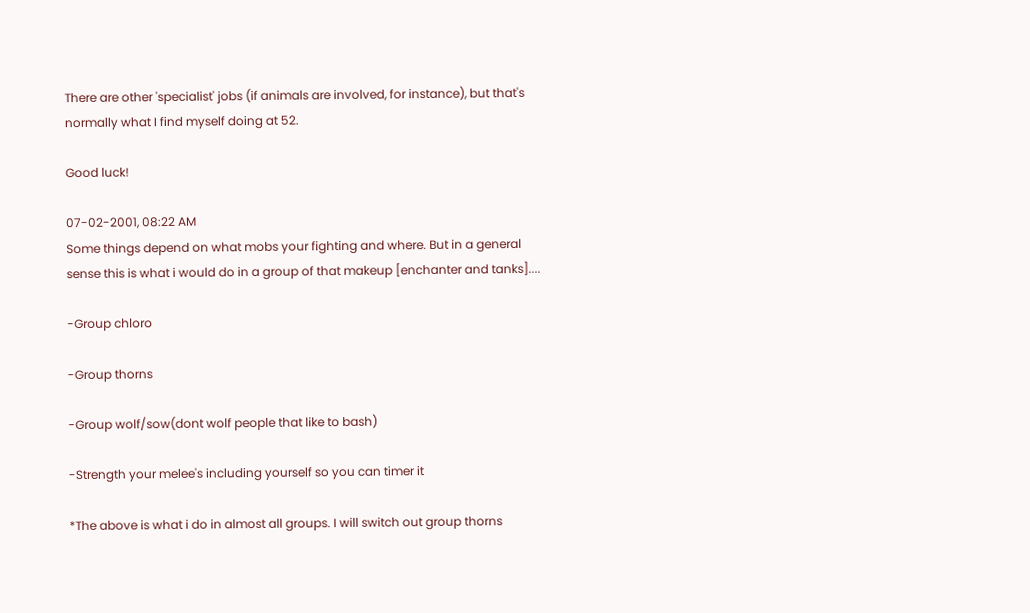There are other 'specialist' jobs (if animals are involved, for instance), but that's normally what I find myself doing at 52.

Good luck!

07-02-2001, 08:22 AM
Some things depend on what mobs your fighting and where. But in a general sense this is what i would do in a group of that makeup [enchanter and tanks]....

-Group chloro

-Group thorns

-Group wolf/sow(dont wolf people that like to bash)

-Strength your melee's including yourself so you can timer it

*The above is what i do in almost all groups. I will switch out group thorns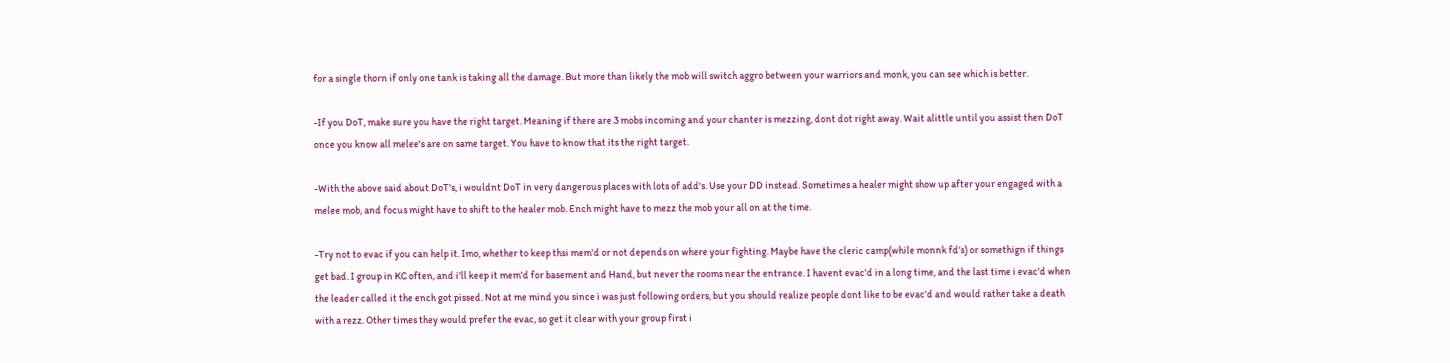for a single thorn if only one tank is taking all the damage. But more than likely the mob will switch aggro between your warriors and monk, you can see which is better.

-If you DoT, make sure you have the right target. Meaning if there are 3 mobs incoming and your chanter is mezzing, dont dot right away. Wait alittle until you assist then DoT once you know all melee's are on same target. You have to know that its the right target.

-With the above said about DoT's, i wouldnt DoT in very dangerous places with lots of add's. Use your DD instead. Sometimes a healer might show up after your engaged with a melee mob, and focus might have to shift to the healer mob. Ench might have to mezz the mob your all on at the time.

-Try not to evac if you can help it. Imo, whether to keep thsi mem'd or not depends on where your fighting. Maybe have the cleric camp(while monnk fd's) or somethign if things get bad. I group in KC often, and i'll keep it mem'd for basement and Hand, but never the rooms near the entrance. I havent evac'd in a long time, and the last time i evac'd when the leader called it the ench got pissed. Not at me mind you since i was just following orders, but you should realize people dont like to be evac'd and would rather take a death with a rezz. Other times they would prefer the evac, so get it clear with your group first i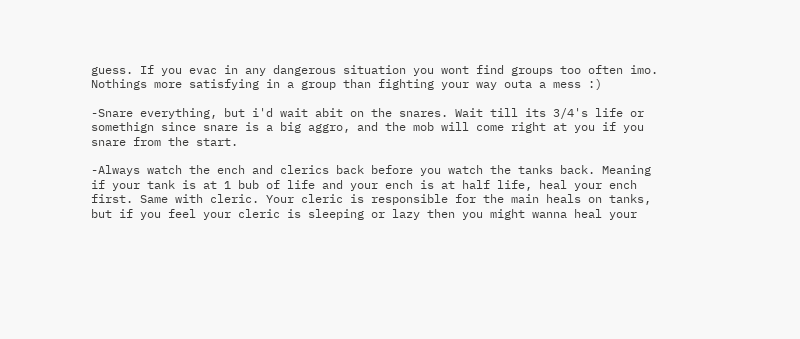guess. If you evac in any dangerous situation you wont find groups too often imo. Nothings more satisfying in a group than fighting your way outa a mess :)

-Snare everything, but i'd wait abit on the snares. Wait till its 3/4's life or somethign since snare is a big aggro, and the mob will come right at you if you snare from the start.

-Always watch the ench and clerics back before you watch the tanks back. Meaning if your tank is at 1 bub of life and your ench is at half life, heal your ench first. Same with cleric. Your cleric is responsible for the main heals on tanks, but if you feel your cleric is sleeping or lazy then you might wanna heal your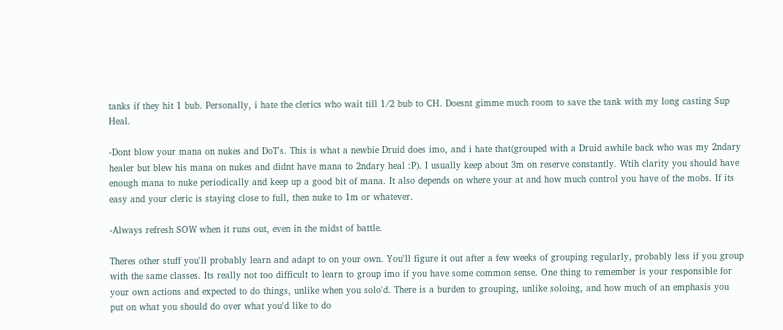tanks if they hit 1 bub. Personally, i hate the clerics who wait till 1/2 bub to CH. Doesnt gimme much room to save the tank with my long casting Sup Heal.

-Dont blow your mana on nukes and DoT's. This is what a newbie Druid does imo, and i hate that(grouped with a Druid awhile back who was my 2ndary healer but blew his mana on nukes and didnt have mana to 2ndary heal :P). I usually keep about 3m on reserve constantly. Wtih clarity you should have enough mana to nuke periodically and keep up a good bit of mana. It also depends on where your at and how much control you have of the mobs. If its easy and your cleric is staying close to full, then nuke to 1m or whatever.

-Always refresh SOW when it runs out, even in the midst of battle.

Theres other stuff you'll probably learn and adapt to on your own. You'll figure it out after a few weeks of grouping regularly, probably less if you group with the same classes. Its really not too difficult to learn to group imo if you have some common sense. One thing to remember is your responsible for your own actions and expected to do things, unlike when you solo'd. There is a burden to grouping, unlike soloing, and how much of an emphasis you put on what you should do over what you'd like to do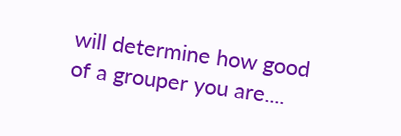will determine how good of a grouper you are....